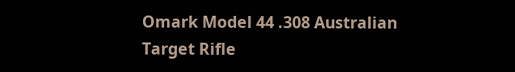Omark Model 44 .308 Australian Target Rifle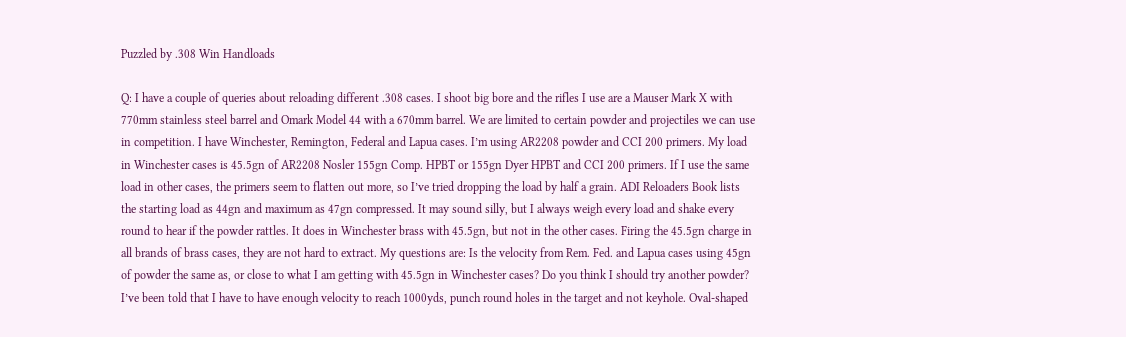Puzzled by .308 Win Handloads

Q: I have a couple of queries about reloading different .308 cases. I shoot big bore and the rifles I use are a Mauser Mark X with 770mm stainless steel barrel and Omark Model 44 with a 670mm barrel. We are limited to certain powder and projectiles we can use in competition. I have Winchester, Remington, Federal and Lapua cases. I’m using AR2208 powder and CCI 200 primers. My load in Winchester cases is 45.5gn of AR2208 Nosler 155gn Comp. HPBT or 155gn Dyer HPBT and CCI 200 primers. If I use the same load in other cases, the primers seem to flatten out more, so I’ve tried dropping the load by half a grain. ADI Reloaders Book lists the starting load as 44gn and maximum as 47gn compressed. It may sound silly, but I always weigh every load and shake every round to hear if the powder rattles. It does in Winchester brass with 45.5gn, but not in the other cases. Firing the 45.5gn charge in all brands of brass cases, they are not hard to extract. My questions are: Is the velocity from Rem. Fed. and Lapua cases using 45gn of powder the same as, or close to what I am getting with 45.5gn in Winchester cases? Do you think I should try another powder? I’ve been told that I have to have enough velocity to reach 1000yds, punch round holes in the target and not keyhole. Oval-shaped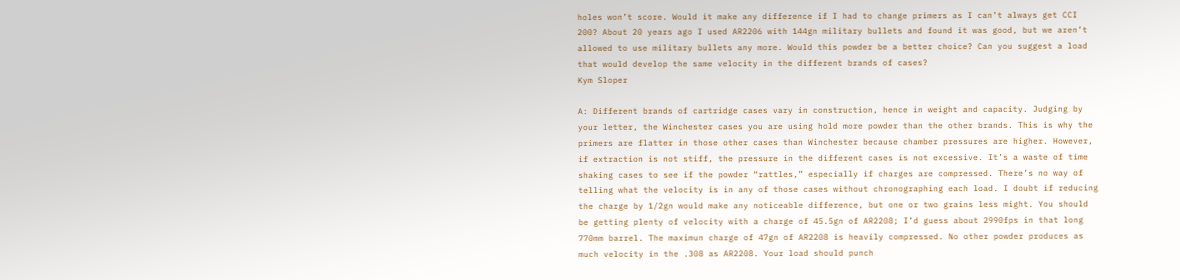holes won’t score. Would it make any difference if I had to change primers as I can’t always get CCI 200? About 20 years ago I used AR2206 with 144gn military bullets and found it was good, but we aren’t allowed to use military bullets any more. Would this powder be a better choice? Can you suggest a load that would develop the same velocity in the different brands of cases?
Kym Sloper

A: Different brands of cartridge cases vary in construction, hence in weight and capacity. Judging by your letter, the Winchester cases you are using hold more powder than the other brands. This is why the primers are flatter in those other cases than Winchester because chamber pressures are higher. However, if extraction is not stiff, the pressure in the different cases is not excessive. It’s a waste of time shaking cases to see if the powder “rattles,” especially if charges are compressed. There’s no way of telling what the velocity is in any of those cases without chronographing each load. I doubt if reducing the charge by 1/2gn would make any noticeable difference, but one or two grains less might. You should be getting plenty of velocity with a charge of 45.5gn of AR2208; I’d guess about 2990fps in that long 770mm barrel. The maximun charge of 47gn of AR2208 is heavily compressed. No other powder produces as much velocity in the .308 as AR2208. Your load should punch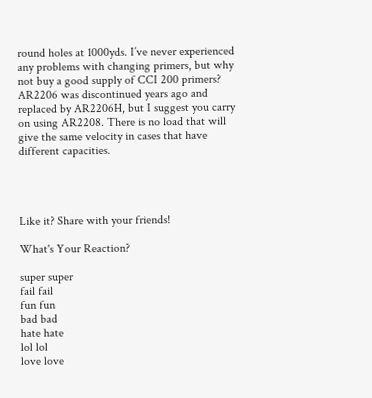round holes at 1000yds. I’ve never experienced any problems with changing primers, but why not buy a good supply of CCI 200 primers? AR2206 was discontinued years ago and replaced by AR2206H, but I suggest you carry on using AR2208. There is no load that will give the same velocity in cases that have different capacities.




Like it? Share with your friends!

What's Your Reaction?

super super
fail fail
fun fun
bad bad
hate hate
lol lol
love love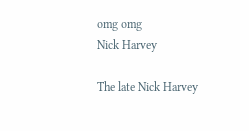omg omg
Nick Harvey

The late Nick Harvey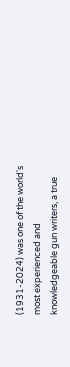(1931-2024) was one of the world's most experienced and knowledgeable gun writers, a true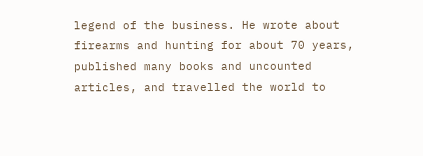legend of the business. He wrote about firearms and hunting for about 70 years, published many books and uncounted articles, and travelled the world to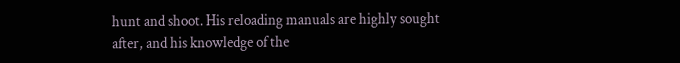hunt and shoot. His reloading manuals are highly sought after, and his knowledge of the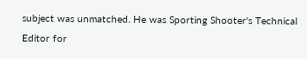subject was unmatched. He was Sporting Shooter's Technical Editor for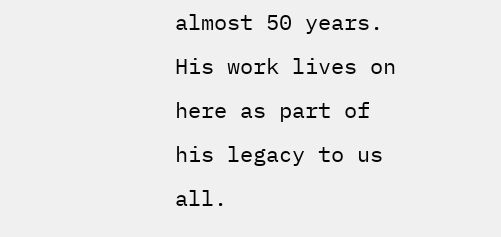almost 50 years. His work lives on here as part of his legacy to us all.